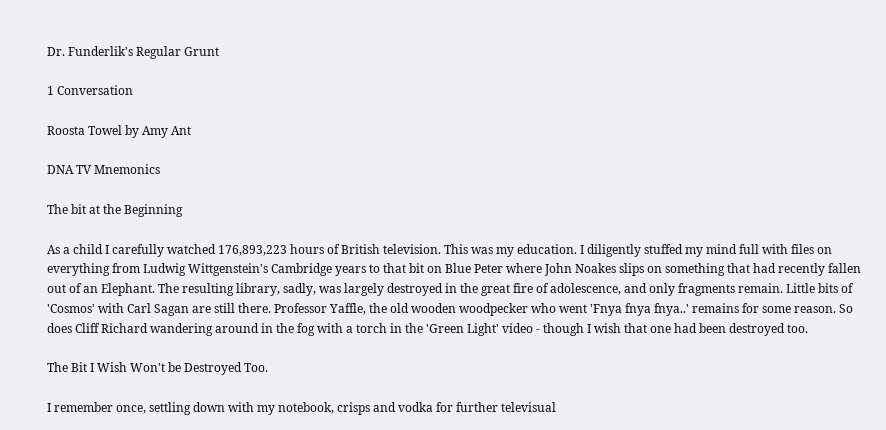Dr. Funderlik's Regular Grunt

1 Conversation

Roosta Towel by Amy Ant

DNA TV Mnemonics

The bit at the Beginning

As a child I carefully watched 176,893,223 hours of British television. This was my education. I diligently stuffed my mind full with files on everything from Ludwig Wittgenstein's Cambridge years to that bit on Blue Peter where John Noakes slips on something that had recently fallen out of an Elephant. The resulting library, sadly, was largely destroyed in the great fire of adolescence, and only fragments remain. Little bits of 'Cosmos' with Carl Sagan are still there. Professor Yaffle, the old wooden woodpecker who went 'Fnya fnya fnya..' remains for some reason. So does Cliff Richard wandering around in the fog with a torch in the 'Green Light' video - though I wish that one had been destroyed too.

The Bit I Wish Won't be Destroyed Too.

I remember once, settling down with my notebook, crisps and vodka for further televisual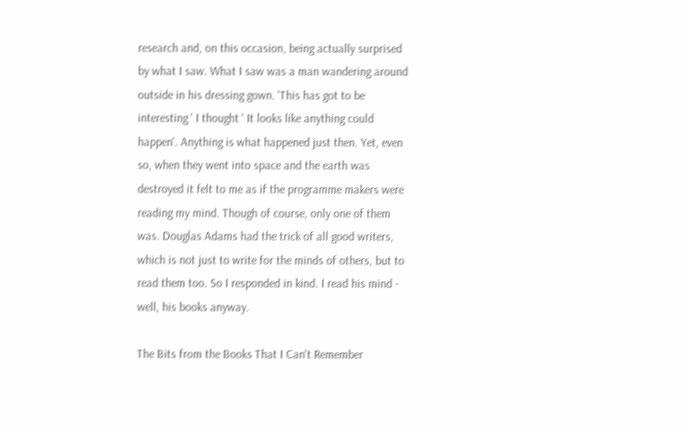research and, on this occasion, being actually surprised by what I saw. What I saw was a man wandering around outside in his dressing gown. 'This has got to be interesting ' I thought ' It looks like anything could happen'. Anything is what happened just then. Yet, even so, when they went into space and the earth was destroyed it felt to me as if the programme makers were reading my mind. Though of course, only one of them was. Douglas Adams had the trick of all good writers, which is not just to write for the minds of others, but to read them too. So I responded in kind. I read his mind - well, his books anyway.

The Bits from the Books That I Can't Remember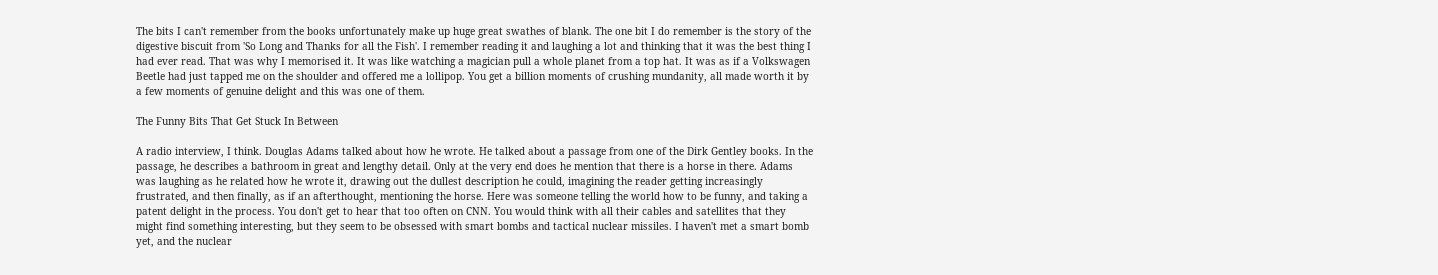The bits I can't remember from the books unfortunately make up huge great swathes of blank. The one bit I do remember is the story of the digestive biscuit from 'So Long and Thanks for all the Fish'. I remember reading it and laughing a lot and thinking that it was the best thing I had ever read. That was why I memorised it. It was like watching a magician pull a whole planet from a top hat. It was as if a Volkswagen Beetle had just tapped me on the shoulder and offered me a lollipop. You get a billion moments of crushing mundanity, all made worth it by a few moments of genuine delight and this was one of them.

The Funny Bits That Get Stuck In Between

A radio interview, I think. Douglas Adams talked about how he wrote. He talked about a passage from one of the Dirk Gentley books. In the passage, he describes a bathroom in great and lengthy detail. Only at the very end does he mention that there is a horse in there. Adams was laughing as he related how he wrote it, drawing out the dullest description he could, imagining the reader getting increasingly frustrated, and then finally, as if an afterthought, mentioning the horse. Here was someone telling the world how to be funny, and taking a patent delight in the process. You don't get to hear that too often on CNN. You would think with all their cables and satellites that they might find something interesting, but they seem to be obsessed with smart bombs and tactical nuclear missiles. I haven't met a smart bomb yet, and the nuclear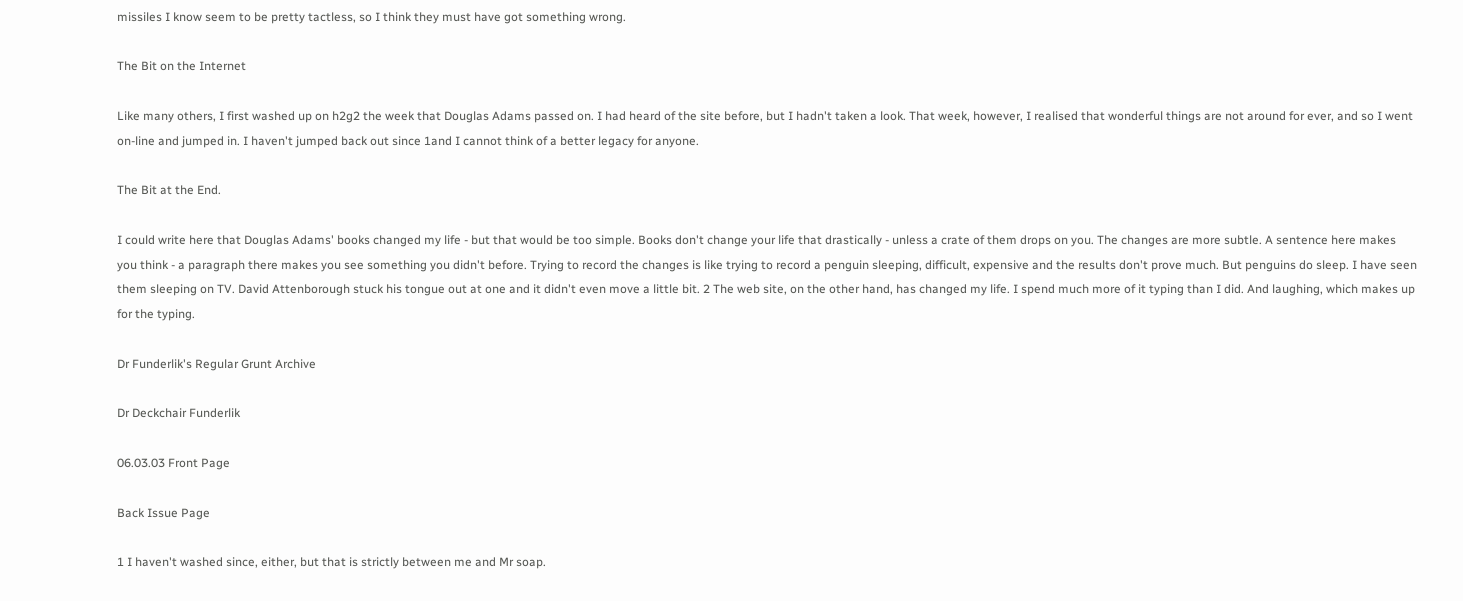missiles I know seem to be pretty tactless, so I think they must have got something wrong.

The Bit on the Internet

Like many others, I first washed up on h2g2 the week that Douglas Adams passed on. I had heard of the site before, but I hadn't taken a look. That week, however, I realised that wonderful things are not around for ever, and so I went on-line and jumped in. I haven't jumped back out since 1and I cannot think of a better legacy for anyone.

The Bit at the End.

I could write here that Douglas Adams' books changed my life - but that would be too simple. Books don't change your life that drastically - unless a crate of them drops on you. The changes are more subtle. A sentence here makes you think - a paragraph there makes you see something you didn't before. Trying to record the changes is like trying to record a penguin sleeping, difficult, expensive and the results don't prove much. But penguins do sleep. I have seen them sleeping on TV. David Attenborough stuck his tongue out at one and it didn't even move a little bit. 2 The web site, on the other hand, has changed my life. I spend much more of it typing than I did. And laughing, which makes up for the typing.

Dr Funderlik's Regular Grunt Archive

Dr Deckchair Funderlik

06.03.03 Front Page

Back Issue Page

1 I haven't washed since, either, but that is strictly between me and Mr soap.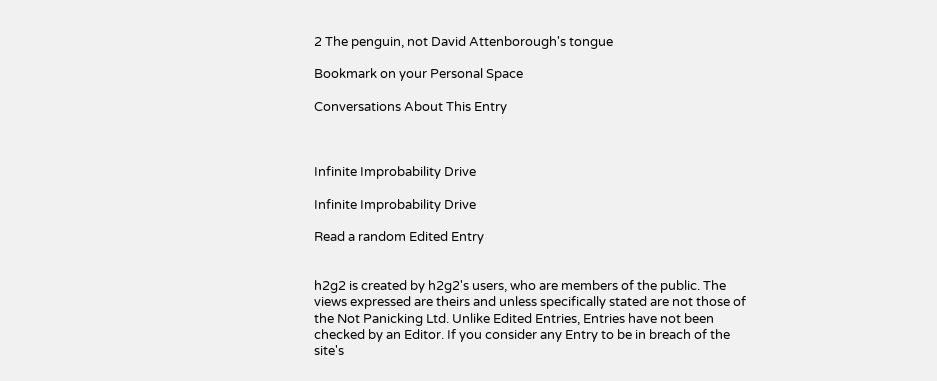2 The penguin, not David Attenborough's tongue

Bookmark on your Personal Space

Conversations About This Entry



Infinite Improbability Drive

Infinite Improbability Drive

Read a random Edited Entry


h2g2 is created by h2g2's users, who are members of the public. The views expressed are theirs and unless specifically stated are not those of the Not Panicking Ltd. Unlike Edited Entries, Entries have not been checked by an Editor. If you consider any Entry to be in breach of the site's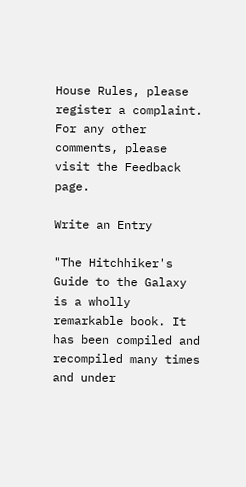House Rules, please register a complaint. For any other comments, please visit the Feedback page.

Write an Entry

"The Hitchhiker's Guide to the Galaxy is a wholly remarkable book. It has been compiled and recompiled many times and under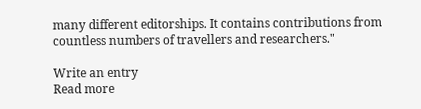many different editorships. It contains contributions from countless numbers of travellers and researchers."

Write an entry
Read more